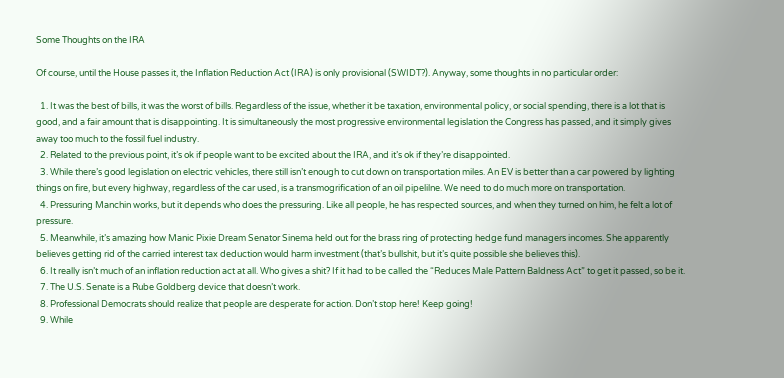Some Thoughts on the IRA

Of course, until the House passes it, the Inflation Reduction Act (IRA) is only provisional (SWIDT?). Anyway, some thoughts in no particular order:

  1. It was the best of bills, it was the worst of bills. Regardless of the issue, whether it be taxation, environmental policy, or social spending, there is a lot that is good, and a fair amount that is disappointing. It is simultaneously the most progressive environmental legislation the Congress has passed, and it simply gives away too much to the fossil fuel industry.
  2. Related to the previous point, it’s ok if people want to be excited about the IRA, and it’s ok if they’re disappointed.
  3. While there’s good legislation on electric vehicles, there still isn’t enough to cut down on transportation miles. An EV is better than a car powered by lighting things on fire, but every highway, regardless of the car used, is a transmogrification of an oil pipelilne. We need to do much more on transportation.
  4. Pressuring Manchin works, but it depends who does the pressuring. Like all people, he has respected sources, and when they turned on him, he felt a lot of pressure.
  5. Meanwhile, it’s amazing how Manic Pixie Dream Senator Sinema held out for the brass ring of protecting hedge fund managers incomes. She apparently believes getting rid of the carried interest tax deduction would harm investment (that’s bullshit, but it’s quite possible she believes this).
  6. It really isn’t much of an inflation reduction act at all. Who gives a shit? If it had to be called the “Reduces Male Pattern Baldness Act” to get it passed, so be it.
  7. The U.S. Senate is a Rube Goldberg device that doesn’t work.
  8. Professional Democrats should realize that people are desperate for action. Don’t stop here! Keep going!
  9. While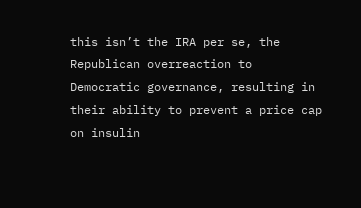this isn’t the IRA per se, the Republican overreaction to Democratic governance, resulting in their ability to prevent a price cap on insulin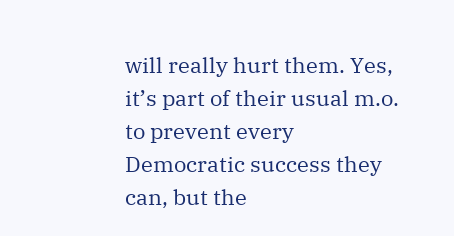will really hurt them. Yes, it’s part of their usual m.o. to prevent every Democratic success they can, but the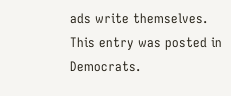ads write themselves.
This entry was posted in Democrats.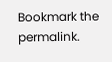Bookmark the permalink.